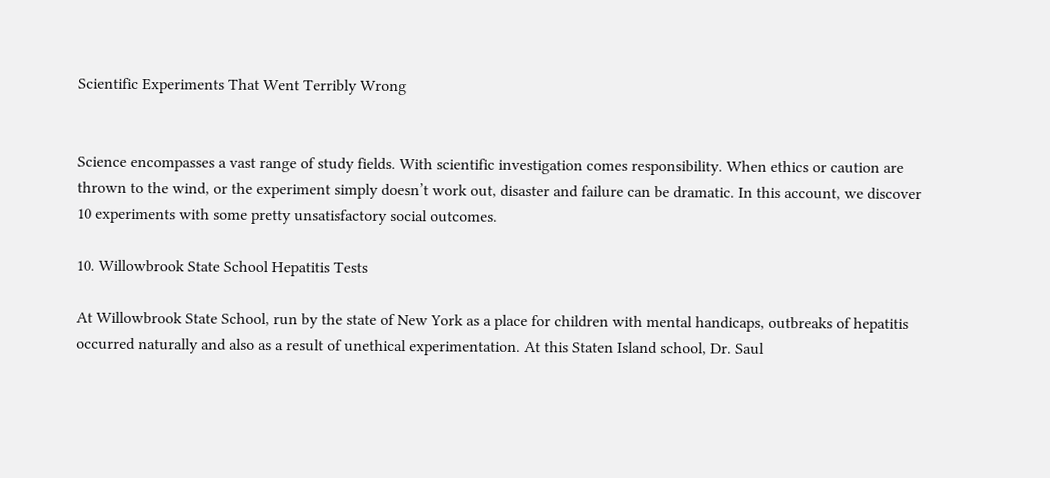Scientific Experiments That Went Terribly Wrong


Science encompasses a vast range of study fields. With scientific investigation comes responsibility. When ethics or caution are thrown to the wind, or the experiment simply doesn’t work out, disaster and failure can be dramatic. In this account, we discover 10 experiments with some pretty unsatisfactory social outcomes.

10. Willowbrook State School Hepatitis Tests

At Willowbrook State School, run by the state of New York as a place for children with mental handicaps, outbreaks of hepatitis occurred naturally and also as a result of unethical experimentation. At this Staten Island school, Dr. Saul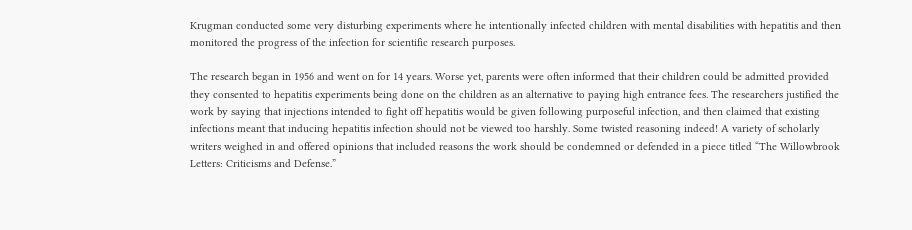Krugman conducted some very disturbing experiments where he intentionally infected children with mental disabilities with hepatitis and then monitored the progress of the infection for scientific research purposes.

The research began in 1956 and went on for 14 years. Worse yet, parents were often informed that their children could be admitted provided they consented to hepatitis experiments being done on the children as an alternative to paying high entrance fees. The researchers justified the work by saying that injections intended to fight off hepatitis would be given following purposeful infection, and then claimed that existing infections meant that inducing hepatitis infection should not be viewed too harshly. Some twisted reasoning indeed! A variety of scholarly writers weighed in and offered opinions that included reasons the work should be condemned or defended in a piece titled “The Willowbrook Letters: Criticisms and Defense.”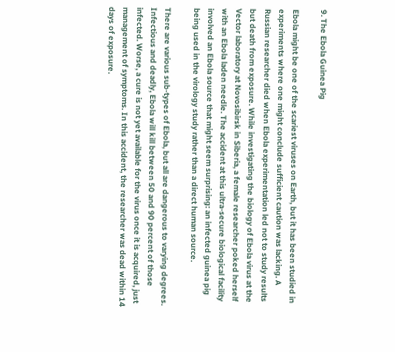9. The Ebola Guinea Pig

Ebola might be one of the scariest viruses on Earth, but it has been studied in experiments where one might conclude sufficient caution was lacking. A Russian researcher died when Ebola experimentation led not to study results but death from exposure. While investigating the biology of Ebola virus at the Vector laboratory at Novosibirsk in Siberia, a female researcher poked herself with an Ebola laden needle. The accident at this ultra-secure biological facility involved an Ebola source that might seem surprising: an infected guinea pig being used in the virology study rather than a direct human source.

There are various sub-types of Ebola, but all are dangerous to varying degrees. Infectious and deadly, Ebola will kill between 50 and 90 percent of those infected. Worse, a cure is not yet available for the virus once it is acquired, just management of symptoms. In this accident, the researcher was dead within 14 days of exposure.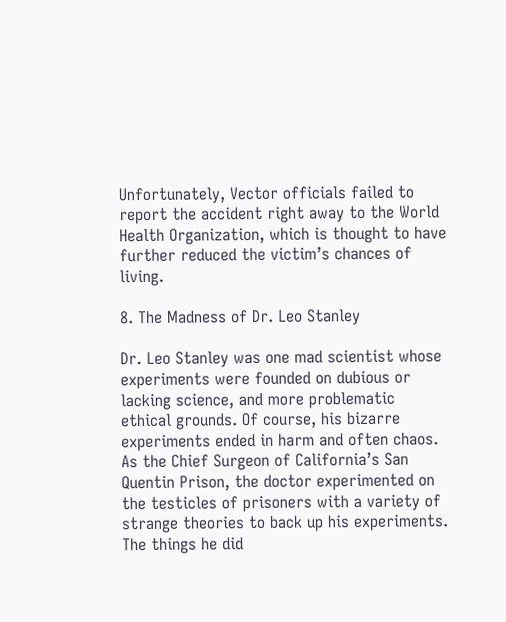Unfortunately, Vector officials failed to report the accident right away to the World Health Organization, which is thought to have further reduced the victim’s chances of living.

8. The Madness of Dr. Leo Stanley

Dr. Leo Stanley was one mad scientist whose experiments were founded on dubious or lacking science, and more problematic ethical grounds. Of course, his bizarre experiments ended in harm and often chaos. As the Chief Surgeon of California’s San Quentin Prison, the doctor experimented on the testicles of prisoners with a variety of strange theories to back up his experiments. The things he did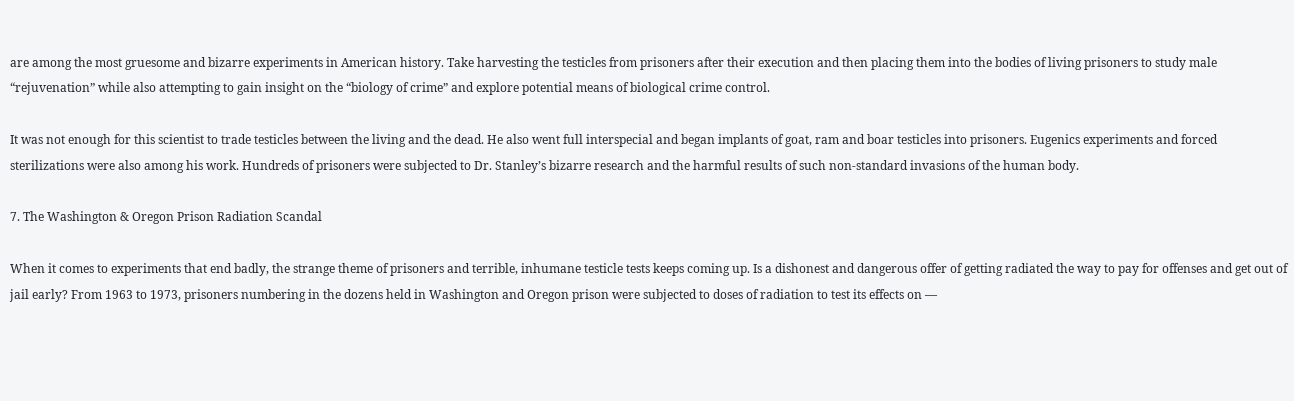are among the most gruesome and bizarre experiments in American history. Take harvesting the testicles from prisoners after their execution and then placing them into the bodies of living prisoners to study male “rejuvenation” while also attempting to gain insight on the “biology of crime” and explore potential means of biological crime control.

It was not enough for this scientist to trade testicles between the living and the dead. He also went full interspecial and began implants of goat, ram and boar testicles into prisoners. Eugenics experiments and forced sterilizations were also among his work. Hundreds of prisoners were subjected to Dr. Stanley’s bizarre research and the harmful results of such non-standard invasions of the human body.

7. The Washington & Oregon Prison Radiation Scandal

When it comes to experiments that end badly, the strange theme of prisoners and terrible, inhumane testicle tests keeps coming up. Is a dishonest and dangerous offer of getting radiated the way to pay for offenses and get out of jail early? From 1963 to 1973, prisoners numbering in the dozens held in Washington and Oregon prison were subjected to doses of radiation to test its effects on —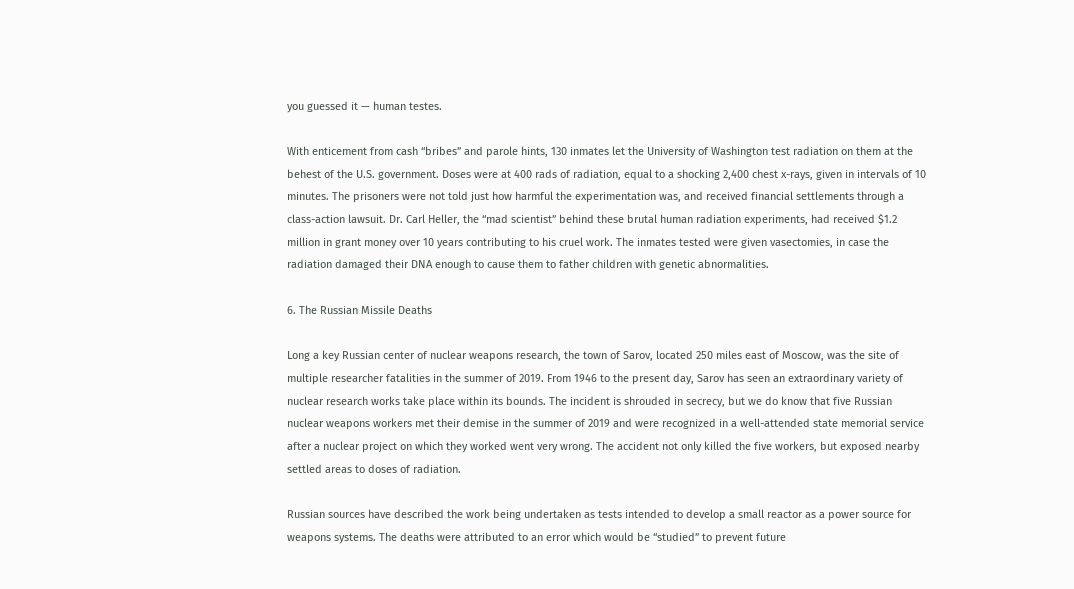you guessed it — human testes.

With enticement from cash “bribes” and parole hints, 130 inmates let the University of Washington test radiation on them at the behest of the U.S. government. Doses were at 400 rads of radiation, equal to a shocking 2,400 chest x-rays, given in intervals of 10 minutes. The prisoners were not told just how harmful the experimentation was, and received financial settlements through a class-action lawsuit. Dr. Carl Heller, the “mad scientist” behind these brutal human radiation experiments, had received $1.2 million in grant money over 10 years contributing to his cruel work. The inmates tested were given vasectomies, in case the radiation damaged their DNA enough to cause them to father children with genetic abnormalities.

6. The Russian Missile Deaths

Long a key Russian center of nuclear weapons research, the town of Sarov, located 250 miles east of Moscow, was the site of multiple researcher fatalities in the summer of 2019. From 1946 to the present day, Sarov has seen an extraordinary variety of nuclear research works take place within its bounds. The incident is shrouded in secrecy, but we do know that five Russian nuclear weapons workers met their demise in the summer of 2019 and were recognized in a well-attended state memorial service after a nuclear project on which they worked went very wrong. The accident not only killed the five workers, but exposed nearby settled areas to doses of radiation.

Russian sources have described the work being undertaken as tests intended to develop a small reactor as a power source for weapons systems. The deaths were attributed to an error which would be “studied” to prevent future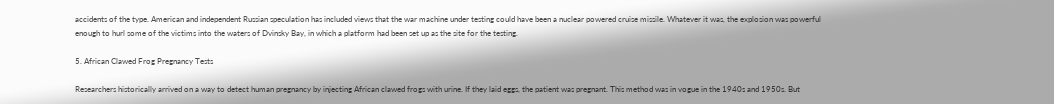accidents of the type. American and independent Russian speculation has included views that the war machine under testing could have been a nuclear powered cruise missile. Whatever it was, the explosion was powerful enough to hurl some of the victims into the waters of Dvinsky Bay, in which a platform had been set up as the site for the testing.

5. African Clawed Frog Pregnancy Tests

Researchers historically arrived on a way to detect human pregnancy by injecting African clawed frogs with urine. If they laid eggs, the patient was pregnant. This method was in vogue in the 1940s and 1950s. But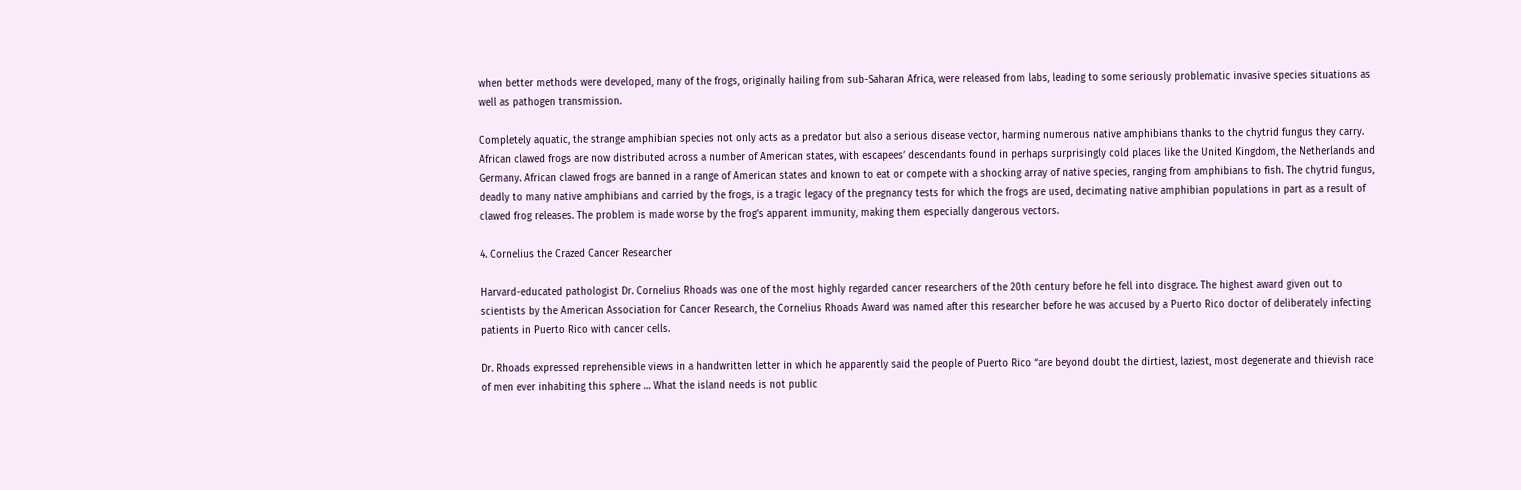when better methods were developed, many of the frogs, originally hailing from sub-Saharan Africa, were released from labs, leading to some seriously problematic invasive species situations as well as pathogen transmission.

Completely aquatic, the strange amphibian species not only acts as a predator but also a serious disease vector, harming numerous native amphibians thanks to the chytrid fungus they carry. African clawed frogs are now distributed across a number of American states, with escapees’ descendants found in perhaps surprisingly cold places like the United Kingdom, the Netherlands and Germany. African clawed frogs are banned in a range of American states and known to eat or compete with a shocking array of native species, ranging from amphibians to fish. The chytrid fungus, deadly to many native amphibians and carried by the frogs, is a tragic legacy of the pregnancy tests for which the frogs are used, decimating native amphibian populations in part as a result of clawed frog releases. The problem is made worse by the frog’s apparent immunity, making them especially dangerous vectors.

4. Cornelius the Crazed Cancer Researcher

Harvard-educated pathologist Dr. Cornelius Rhoads was one of the most highly regarded cancer researchers of the 20th century before he fell into disgrace. The highest award given out to scientists by the American Association for Cancer Research, the Cornelius Rhoads Award was named after this researcher before he was accused by a Puerto Rico doctor of deliberately infecting patients in Puerto Rico with cancer cells.

Dr. Rhoads expressed reprehensible views in a handwritten letter in which he apparently said the people of Puerto Rico “are beyond doubt the dirtiest, laziest, most degenerate and thievish race of men ever inhabiting this sphere … What the island needs is not public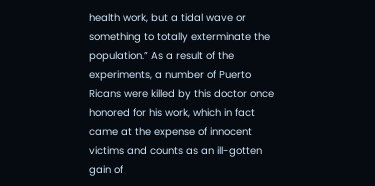health work, but a tidal wave or something to totally exterminate the population.” As a result of the experiments, a number of Puerto Ricans were killed by this doctor once honored for his work, which in fact came at the expense of innocent victims and counts as an ill-gotten gain of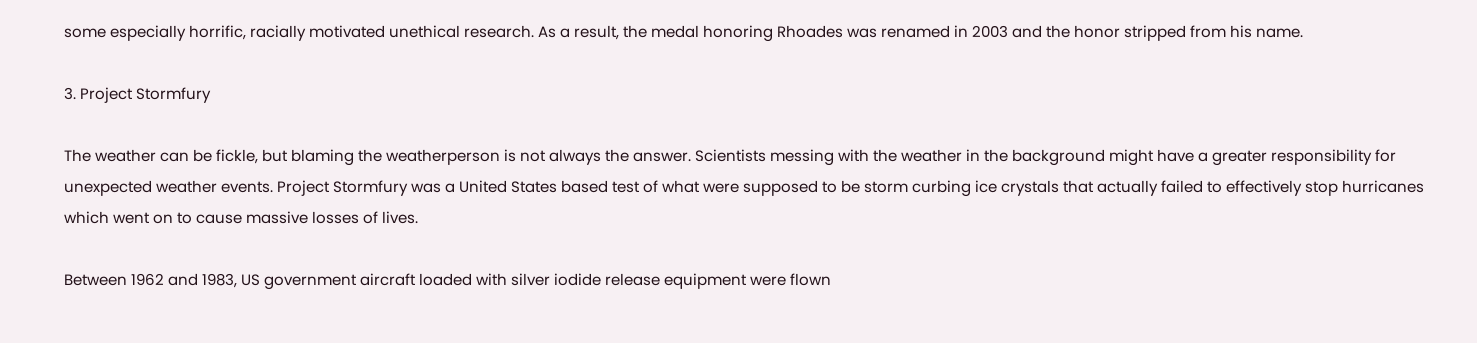some especially horrific, racially motivated unethical research. As a result, the medal honoring Rhoades was renamed in 2003 and the honor stripped from his name.

3. Project Stormfury

The weather can be fickle, but blaming the weatherperson is not always the answer. Scientists messing with the weather in the background might have a greater responsibility for unexpected weather events. Project Stormfury was a United States based test of what were supposed to be storm curbing ice crystals that actually failed to effectively stop hurricanes which went on to cause massive losses of lives.

Between 1962 and 1983, US government aircraft loaded with silver iodide release equipment were flown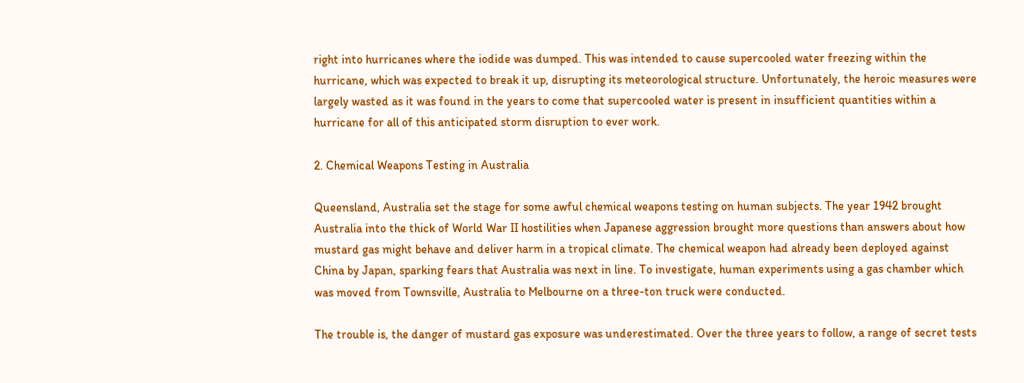right into hurricanes where the iodide was dumped. This was intended to cause supercooled water freezing within the hurricane, which was expected to break it up, disrupting its meteorological structure. Unfortunately, the heroic measures were largely wasted as it was found in the years to come that supercooled water is present in insufficient quantities within a hurricane for all of this anticipated storm disruption to ever work.

2. Chemical Weapons Testing in Australia

Queensland, Australia set the stage for some awful chemical weapons testing on human subjects. The year 1942 brought Australia into the thick of World War II hostilities when Japanese aggression brought more questions than answers about how mustard gas might behave and deliver harm in a tropical climate. The chemical weapon had already been deployed against China by Japan, sparking fears that Australia was next in line. To investigate, human experiments using a gas chamber which was moved from Townsville, Australia to Melbourne on a three-ton truck were conducted.

The trouble is, the danger of mustard gas exposure was underestimated. Over the three years to follow, a range of secret tests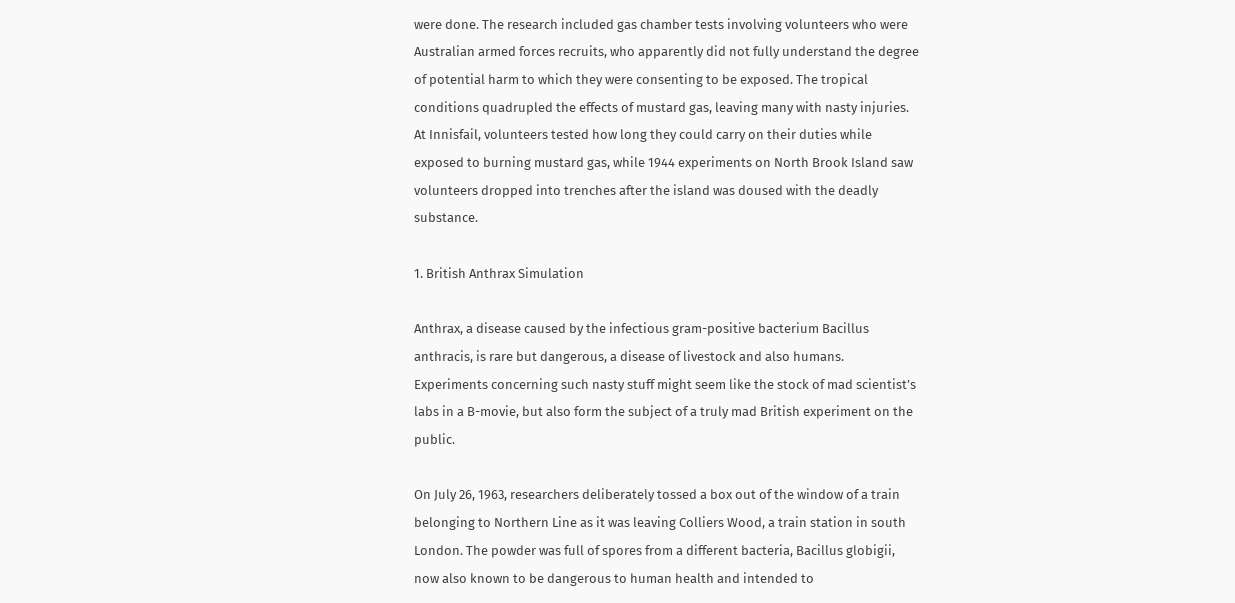were done. The research included gas chamber tests involving volunteers who were Australian armed forces recruits, who apparently did not fully understand the degree of potential harm to which they were consenting to be exposed. The tropical conditions quadrupled the effects of mustard gas, leaving many with nasty injuries. At Innisfail, volunteers tested how long they could carry on their duties while exposed to burning mustard gas, while 1944 experiments on North Brook Island saw volunteers dropped into trenches after the island was doused with the deadly substance.

1. British Anthrax Simulation

Anthrax, a disease caused by the infectious gram-positive bacterium Bacillus anthracis, is rare but dangerous, a disease of livestock and also humans. Experiments concerning such nasty stuff might seem like the stock of mad scientist’s labs in a B-movie, but also form the subject of a truly mad British experiment on the public.

On July 26, 1963, researchers deliberately tossed a box out of the window of a train belonging to Northern Line as it was leaving Colliers Wood, a train station in south London. The powder was full of spores from a different bacteria, Bacillus globigii, now also known to be dangerous to human health and intended to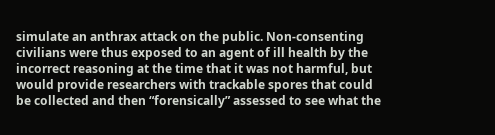simulate an anthrax attack on the public. Non-consenting civilians were thus exposed to an agent of ill health by the incorrect reasoning at the time that it was not harmful, but would provide researchers with trackable spores that could be collected and then “forensically” assessed to see what the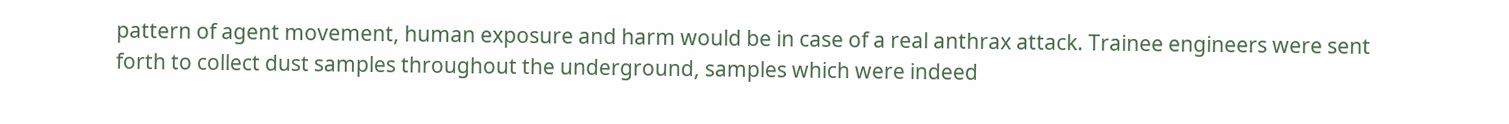pattern of agent movement, human exposure and harm would be in case of a real anthrax attack. Trainee engineers were sent forth to collect dust samples throughout the underground, samples which were indeed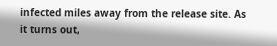infected miles away from the release site. As it turns out,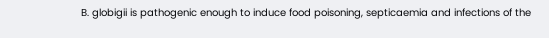B. globigii is pathogenic enough to induce food poisoning, septicaemia and infections of the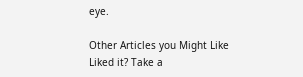eye.

Other Articles you Might Like
Liked it? Take a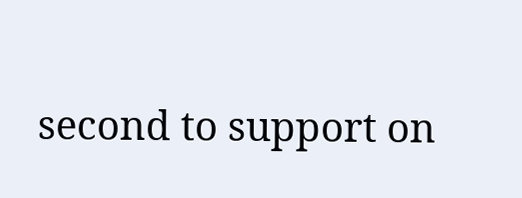second to support on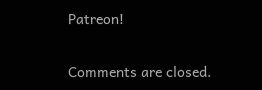Patreon!

Comments are closed.